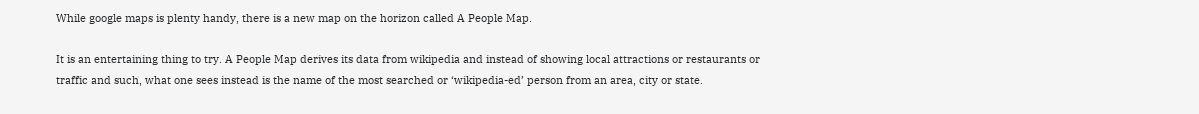While google maps is plenty handy, there is a new map on the horizon called A People Map.

It is an entertaining thing to try. A People Map derives its data from wikipedia and instead of showing local attractions or restaurants or traffic and such, what one sees instead is the name of the most searched or ‘wikipedia-ed’ person from an area, city or state.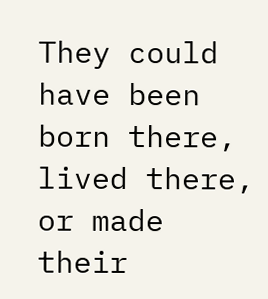They could have been born there, lived there, or made their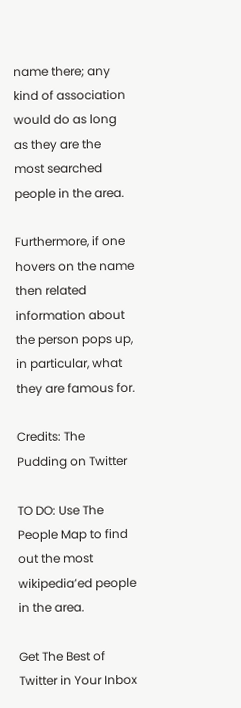name there; any kind of association would do as long as they are the most searched people in the area.

Furthermore, if one hovers on the name then related information about the person pops up, in particular, what they are famous for.

Credits: The Pudding on Twitter

TO DO: Use The People Map to find out the most wikipedia’ed people in the area.

Get The Best of Twitter in Your Inbox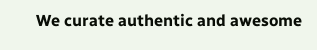We curate authentic and awesome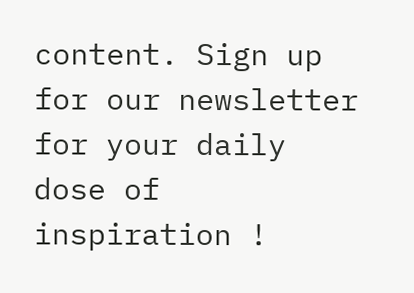content. Sign up for our newsletter for your daily dose of inspiration !